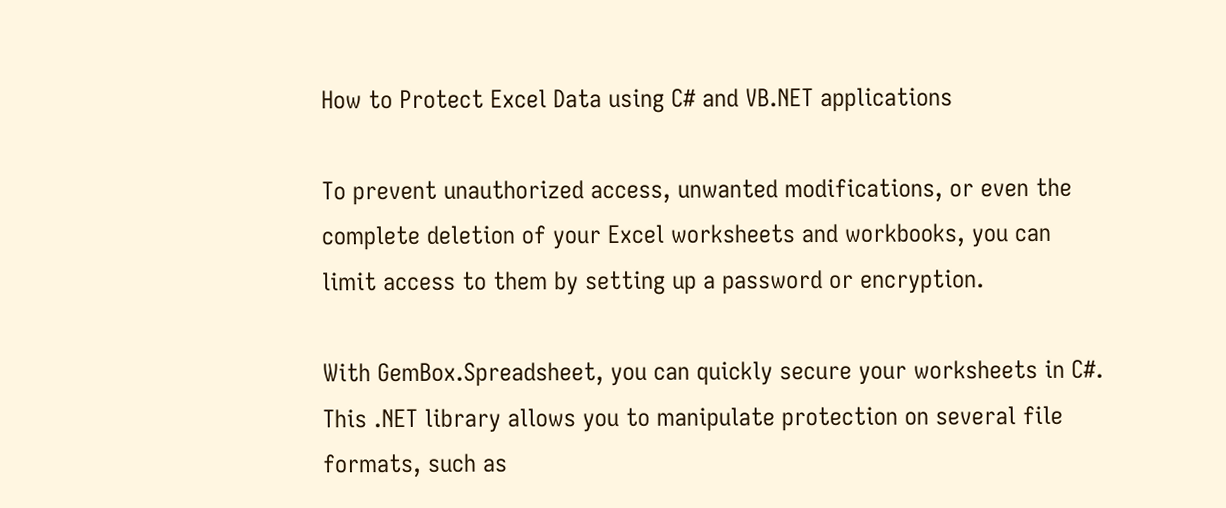How to Protect Excel Data using C# and VB.NET applications

To prevent unauthorized access, unwanted modifications, or even the complete deletion of your Excel worksheets and workbooks, you can limit access to them by setting up a password or encryption.

With GemBox.Spreadsheet, you can quickly secure your worksheets in C#. This .NET library allows you to manipulate protection on several file formats, such as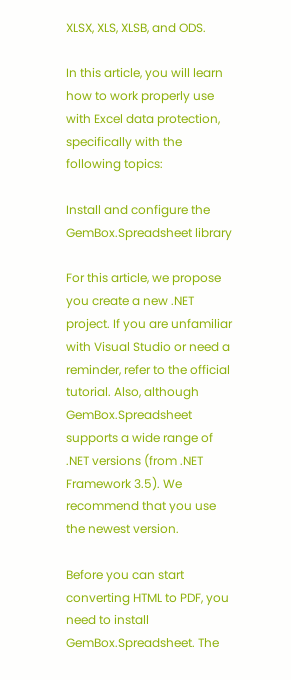XLSX, XLS, XLSB, and ODS.

In this article, you will learn how to work properly use with Excel data protection, specifically with the following topics:

Install and configure the GemBox.Spreadsheet library

For this article, we propose you create a new .NET project. If you are unfamiliar with Visual Studio or need a reminder, refer to the official tutorial. Also, although GemBox.Spreadsheet supports a wide range of .NET versions (from .NET Framework 3.5). We recommend that you use the newest version.

Before you can start converting HTML to PDF, you need to install GemBox.Spreadsheet. The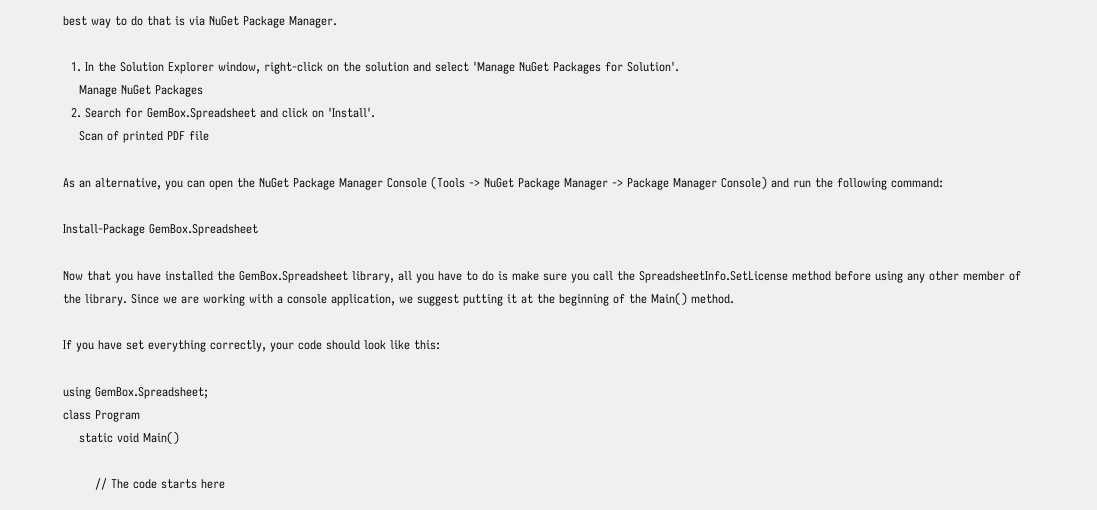best way to do that is via NuGet Package Manager.

  1. In the Solution Explorer window, right-click on the solution and select 'Manage NuGet Packages for Solution'.
    Manage NuGet Packages
  2. Search for GemBox.Spreadsheet and click on 'Install'.
    Scan of printed PDF file

As an alternative, you can open the NuGet Package Manager Console (Tools -> NuGet Package Manager -> Package Manager Console) and run the following command:

Install-Package GemBox.Spreadsheet

Now that you have installed the GemBox.Spreadsheet library, all you have to do is make sure you call the SpreadsheetInfo.SetLicense method before using any other member of the library. Since we are working with a console application, we suggest putting it at the beginning of the Main() method.

If you have set everything correctly, your code should look like this:

using GemBox.Spreadsheet;
class Program
    static void Main()

        // The code starts here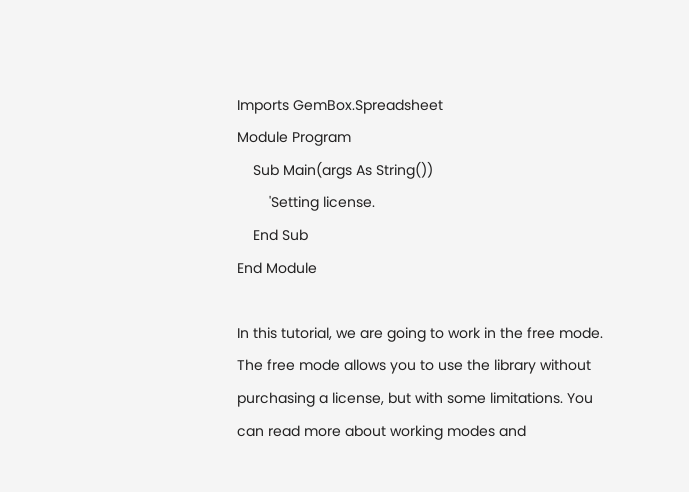Imports GemBox.Spreadsheet
Module Program
    Sub Main(args As String())
        'Setting license.
    End Sub
End Module

In this tutorial, we are going to work in the free mode. The free mode allows you to use the library without purchasing a license, but with some limitations. You can read more about working modes and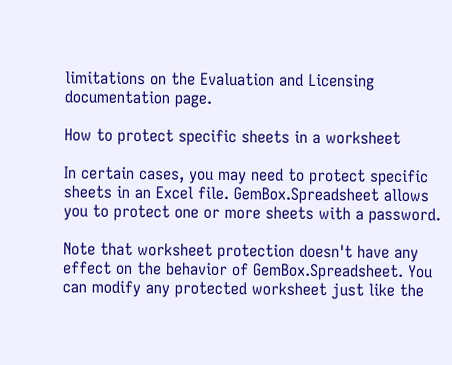limitations on the Evaluation and Licensing documentation page.

How to protect specific sheets in a worksheet

In certain cases, you may need to protect specific sheets in an Excel file. GemBox.Spreadsheet allows you to protect one or more sheets with a password.

Note that worksheet protection doesn't have any effect on the behavior of GemBox.Spreadsheet. You can modify any protected worksheet just like the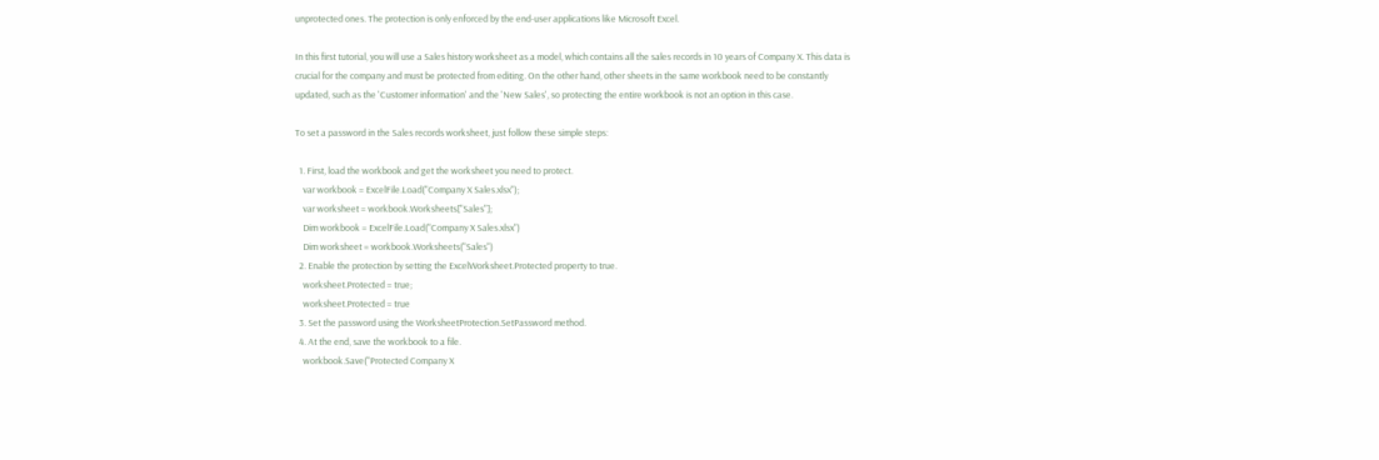unprotected ones. The protection is only enforced by the end-user applications like Microsoft Excel.

In this first tutorial, you will use a Sales history worksheet as a model, which contains all the sales records in 10 years of Company X. This data is crucial for the company and must be protected from editing. On the other hand, other sheets in the same workbook need to be constantly updated, such as the 'Customer information' and the 'New Sales', so protecting the entire workbook is not an option in this case.

To set a password in the Sales records worksheet, just follow these simple steps:

  1. First, load the workbook and get the worksheet you need to protect.
    var workbook = ExcelFile.Load("Company X Sales.xlsx");
    var worksheet = workbook.Worksheets["Sales"];
    Dim workbook = ExcelFile.Load("Company X Sales.xlsx")
    Dim worksheet = workbook.Worksheets("Sales")
  2. Enable the protection by setting the ExcelWorksheet.Protected property to true.
    worksheet.Protected = true;
    worksheet.Protected = true
  3. Set the password using the WorksheetProtection.SetPassword method.
  4. At the end, save the workbook to a file.
    workbook.Save("Protected Company X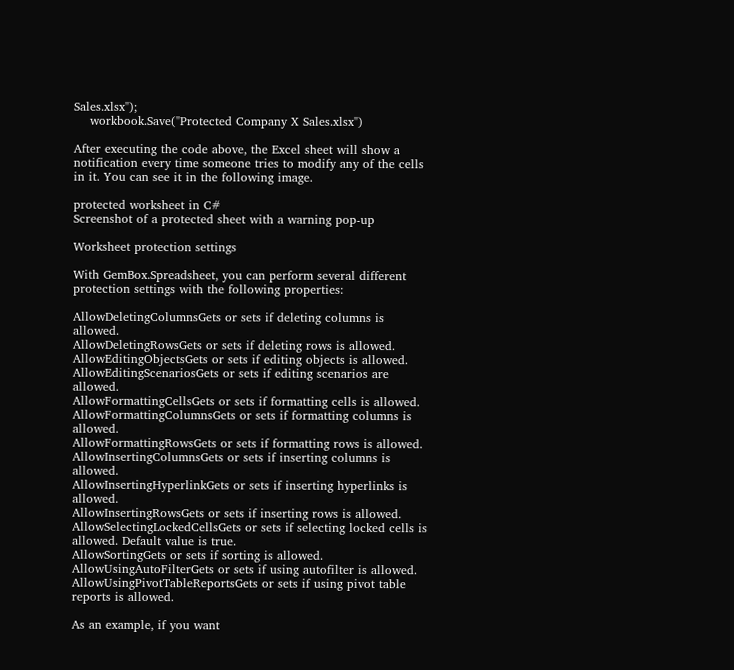Sales.xlsx");
    workbook.Save("Protected Company X Sales.xlsx")

After executing the code above, the Excel sheet will show a notification every time someone tries to modify any of the cells in it. You can see it in the following image.

protected worksheet in C#
Screenshot of a protected sheet with a warning pop-up

Worksheet protection settings

With GemBox.Spreadsheet, you can perform several different protection settings with the following properties:

AllowDeletingColumnsGets or sets if deleting columns is allowed.
AllowDeletingRowsGets or sets if deleting rows is allowed.
AllowEditingObjectsGets or sets if editing objects is allowed.
AllowEditingScenariosGets or sets if editing scenarios are allowed.
AllowFormattingCellsGets or sets if formatting cells is allowed.
AllowFormattingColumnsGets or sets if formatting columns is allowed.
AllowFormattingRowsGets or sets if formatting rows is allowed.
AllowInsertingColumnsGets or sets if inserting columns is allowed.
AllowInsertingHyperlinkGets or sets if inserting hyperlinks is allowed.
AllowInsertingRowsGets or sets if inserting rows is allowed.
AllowSelectingLockedCellsGets or sets if selecting locked cells is allowed. Default value is true.
AllowSortingGets or sets if sorting is allowed.
AllowUsingAutoFilterGets or sets if using autofilter is allowed.
AllowUsingPivotTableReportsGets or sets if using pivot table reports is allowed.

As an example, if you want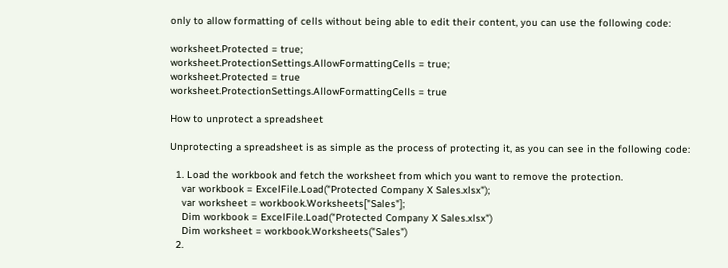only to allow formatting of cells without being able to edit their content, you can use the following code:

worksheet.Protected = true;
worksheet.ProtectionSettings.AllowFormattingCells = true;
worksheet.Protected = true
worksheet.ProtectionSettings.AllowFormattingCells = true

How to unprotect a spreadsheet

Unprotecting a spreadsheet is as simple as the process of protecting it, as you can see in the following code:

  1. Load the workbook and fetch the worksheet from which you want to remove the protection.
    var workbook = ExcelFile.Load("Protected Company X Sales.xlsx");
    var worksheet = workbook.Worksheets["Sales"];
    Dim workbook = ExcelFile.Load("Protected Company X Sales.xlsx")
    Dim worksheet = workbook.Worksheets("Sales")
  2.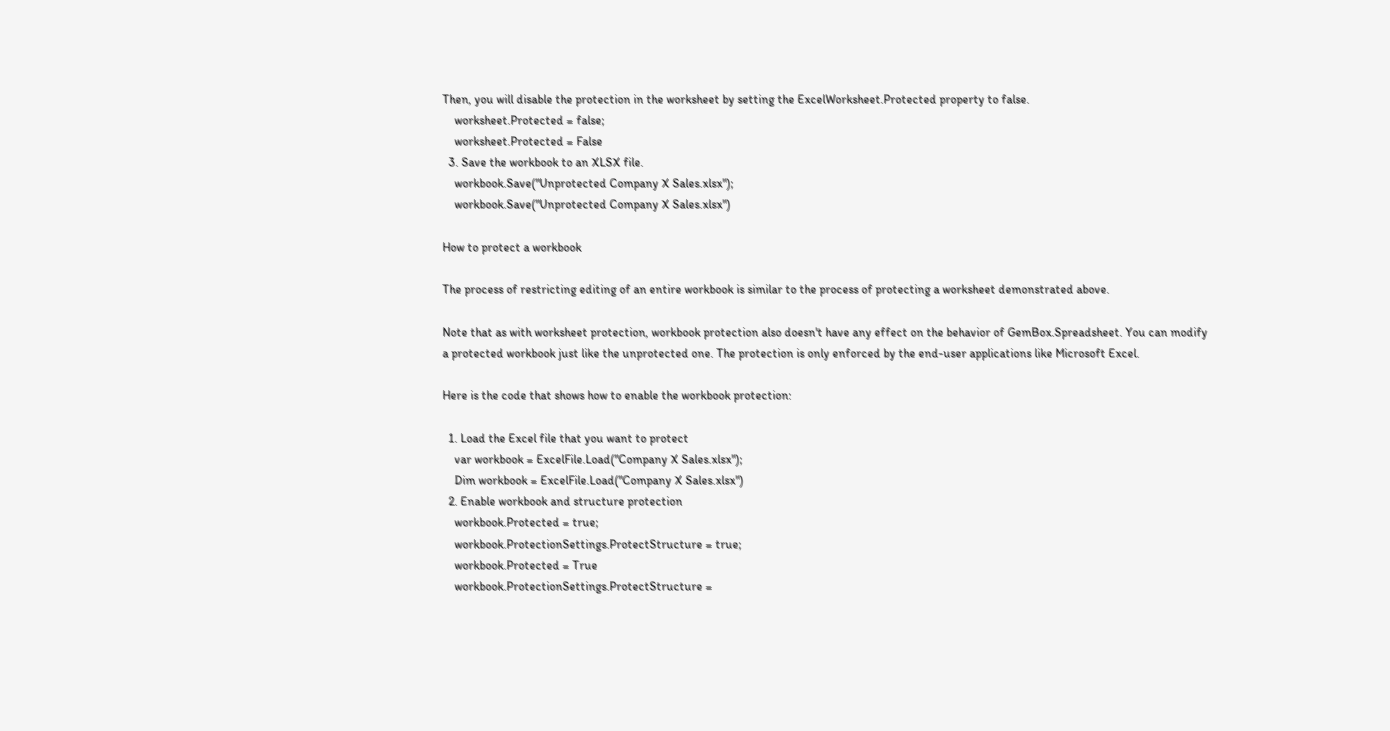Then, you will disable the protection in the worksheet by setting the ExcelWorksheet.Protected property to false.
    worksheet.Protected = false;
    worksheet.Protected = False
  3. Save the workbook to an XLSX file.
    workbook.Save("Unprotected Company X Sales.xlsx");
    workbook.Save("Unprotected Company X Sales.xlsx")

How to protect a workbook

The process of restricting editing of an entire workbook is similar to the process of protecting a worksheet demonstrated above.

Note that as with worksheet protection, workbook protection also doesn't have any effect on the behavior of GemBox.Spreadsheet. You can modify a protected workbook just like the unprotected one. The protection is only enforced by the end-user applications like Microsoft Excel.

Here is the code that shows how to enable the workbook protection:

  1. Load the Excel file that you want to protect
    var workbook = ExcelFile.Load("Company X Sales.xlsx");
    Dim workbook = ExcelFile.Load("Company X Sales.xlsx")
  2. Enable workbook and structure protection
    workbook.Protected = true;
    workbook.ProtectionSettings.ProtectStructure = true;
    workbook.Protected = True
    workbook.ProtectionSettings.ProtectStructure =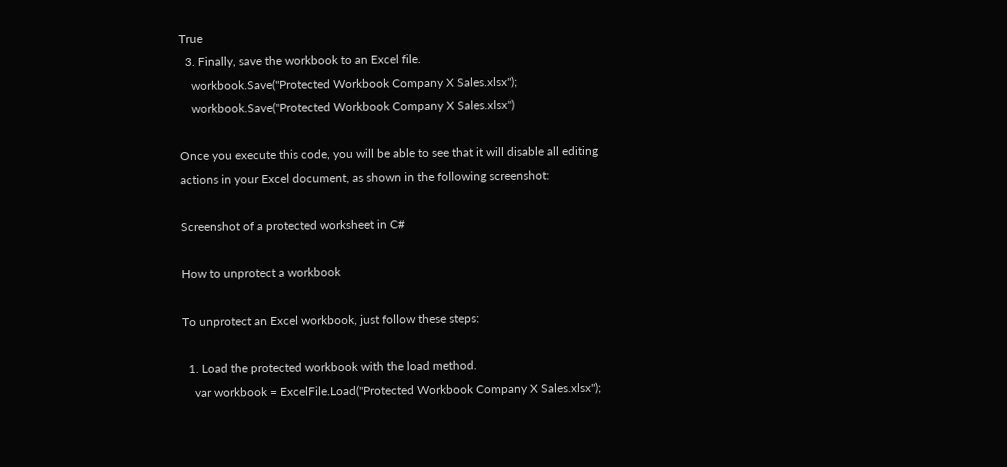True
  3. Finally, save the workbook to an Excel file.
    workbook.Save("Protected Workbook Company X Sales.xlsx");
    workbook.Save("Protected Workbook Company X Sales.xlsx")

Once you execute this code, you will be able to see that it will disable all editing actions in your Excel document, as shown in the following screenshot:

Screenshot of a protected worksheet in C#

How to unprotect a workbook

To unprotect an Excel workbook, just follow these steps:

  1. Load the protected workbook with the load method.
    var workbook = ExcelFile.Load("Protected Workbook Company X Sales.xlsx");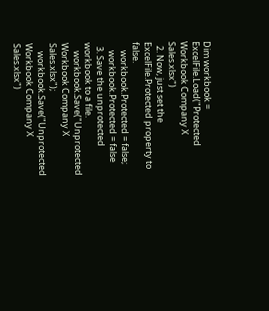Dim workbook = ExcelFile.Load("Protected Workbook Company X Sales.xlsx")
  2. Now, just set the ExcelFile.Protected property to false.
    workbook.Protected = false;
    workbook.Protected = false
  3. Save the unprotected workbook to a file.
    workbook.Save("Unprotected Workbook Company X Sales.xlsx");
    workbook.Save("Unprotected Workbook Company X Sales.xlsx")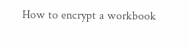How to encrypt a workbook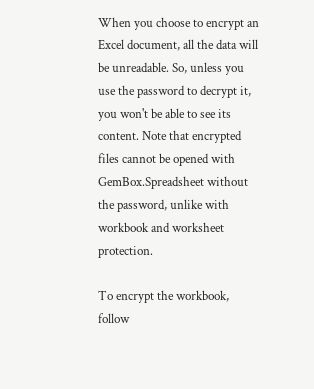When you choose to encrypt an Excel document, all the data will be unreadable. So, unless you use the password to decrypt it, you won't be able to see its content. Note that encrypted files cannot be opened with GemBox.Spreadsheet without the password, unlike with workbook and worksheet protection.

To encrypt the workbook, follow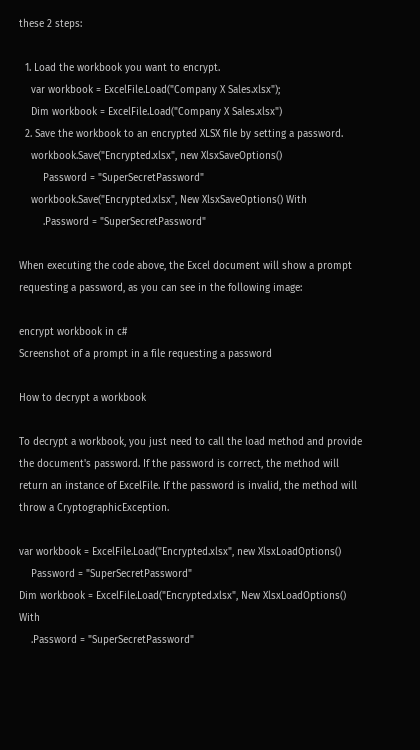these 2 steps:

  1. Load the workbook you want to encrypt.
    var workbook = ExcelFile.Load("Company X Sales.xlsx");
    Dim workbook = ExcelFile.Load("Company X Sales.xlsx")
  2. Save the workbook to an encrypted XLSX file by setting a password.
    workbook.Save("Encrypted.xlsx", new XlsxSaveOptions()
        Password = "SuperSecretPassword"
    workbook.Save("Encrypted.xlsx", New XlsxSaveOptions() With
        .Password = "SuperSecretPassword"

When executing the code above, the Excel document will show a prompt requesting a password, as you can see in the following image:

encrypt workbook in c#
Screenshot of a prompt in a file requesting a password

How to decrypt a workbook

To decrypt a workbook, you just need to call the load method and provide the document's password. If the password is correct, the method will return an instance of ExcelFile. If the password is invalid, the method will throw a CryptographicException.

var workbook = ExcelFile.Load("Encrypted.xlsx", new XlsxLoadOptions()
    Password = "SuperSecretPassword"
Dim workbook = ExcelFile.Load("Encrypted.xlsx", New XlsxLoadOptions() With
    .Password = "SuperSecretPassword"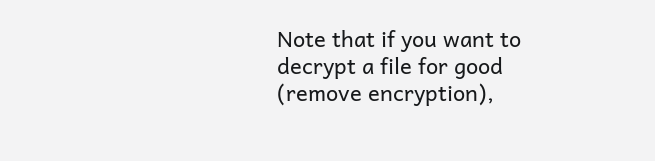Note that if you want to decrypt a file for good (remove encryption),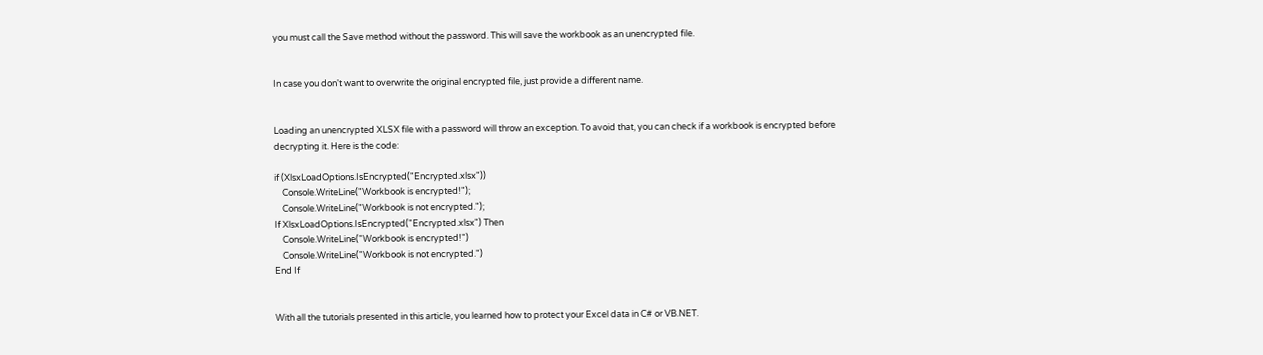you must call the Save method without the password. This will save the workbook as an unencrypted file.


In case you don't want to overwrite the original encrypted file, just provide a different name.


Loading an unencrypted XLSX file with a password will throw an exception. To avoid that, you can check if a workbook is encrypted before decrypting it. Here is the code:

if (XlsxLoadOptions.IsEncrypted("Encrypted.xlsx"))
    Console.WriteLine("Workbook is encrypted!");
    Console.WriteLine("Workbook is not encrypted.");
If XlsxLoadOptions.IsEncrypted("Encrypted.xlsx") Then
    Console.WriteLine("Workbook is encrypted!")
    Console.WriteLine("Workbook is not encrypted.")
End If


With all the tutorials presented in this article, you learned how to protect your Excel data in C# or VB.NET.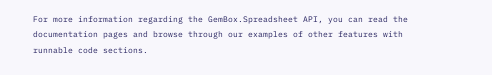For more information regarding the GemBox.Spreadsheet API, you can read the documentation pages and browse through our examples of other features with runnable code sections.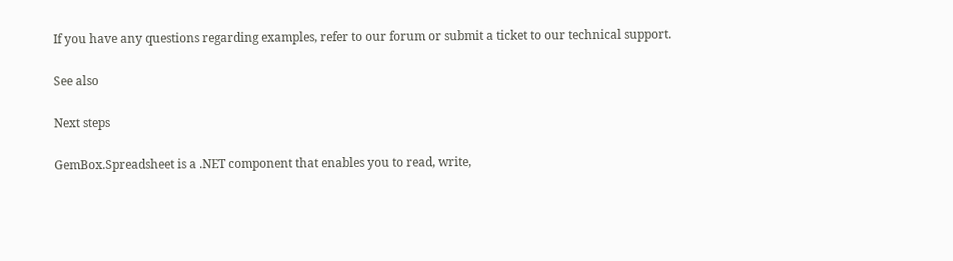If you have any questions regarding examples, refer to our forum or submit a ticket to our technical support.

See also

Next steps

GemBox.Spreadsheet is a .NET component that enables you to read, write,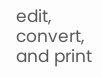edit, convert, and print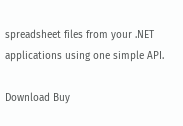spreadsheet files from your .NET applications using one simple API.

Download Buy